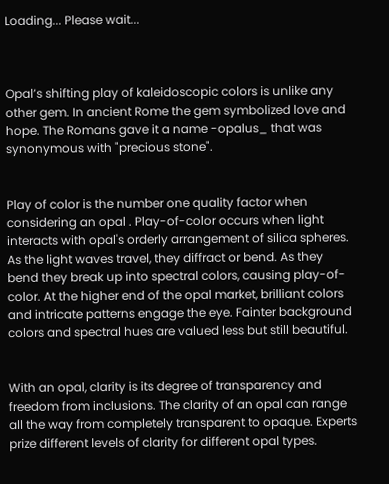Loading... Please wait...



Opal’s shifting play of kaleidoscopic colors is unlike any other gem. In ancient Rome the gem symbolized love and hope. The Romans gave it a name -opalus_ that was synonymous with "precious stone".


Play of color is the number one quality factor when considering an opal . Play-of-color occurs when light interacts with opal's orderly arrangement of silica spheres. As the light waves travel, they diffract or bend. As they bend they break up into spectral colors, causing play-of-color. At the higher end of the opal market, brilliant colors and intricate patterns engage the eye. Fainter background colors and spectral hues are valued less but still beautiful.


With an opal, clarity is its degree of transparency and freedom from inclusions. The clarity of an opal can range all the way from completely transparent to opaque. Experts prize different levels of clarity for different opal types.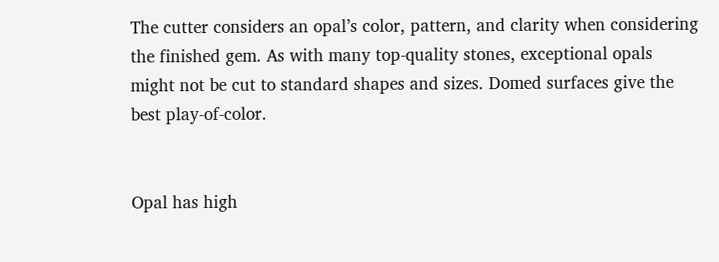The cutter considers an opal’s color, pattern, and clarity when considering the finished gem. As with many top-quality stones, exceptional opals might not be cut to standard shapes and sizes. Domed surfaces give the best play-of-color.


Opal has high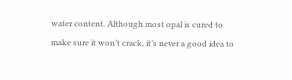water content. Although most opal is cured to make sure it won’t crack, it’s never a good idea to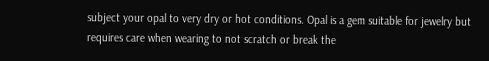subject your opal to very dry or hot conditions. Opal is a gem suitable for jewelry but requires care when wearing to not scratch or break the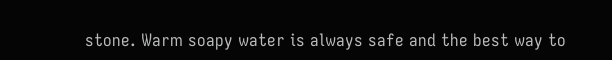stone. Warm soapy water is always safe and the best way to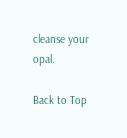cleanse your opal.

Back to Top